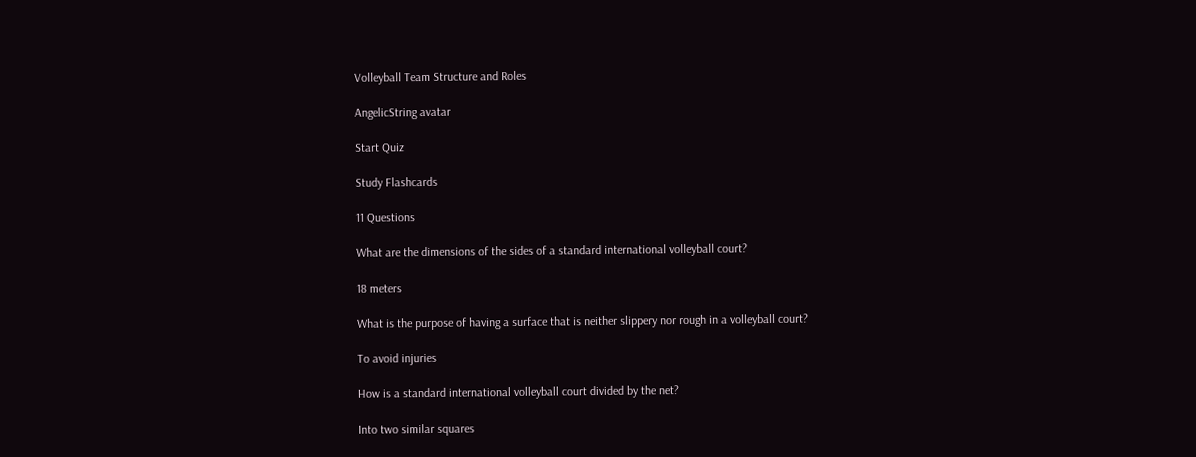Volleyball Team Structure and Roles

AngelicString avatar

Start Quiz

Study Flashcards

11 Questions

What are the dimensions of the sides of a standard international volleyball court?

18 meters

What is the purpose of having a surface that is neither slippery nor rough in a volleyball court?

To avoid injuries

How is a standard international volleyball court divided by the net?

Into two similar squares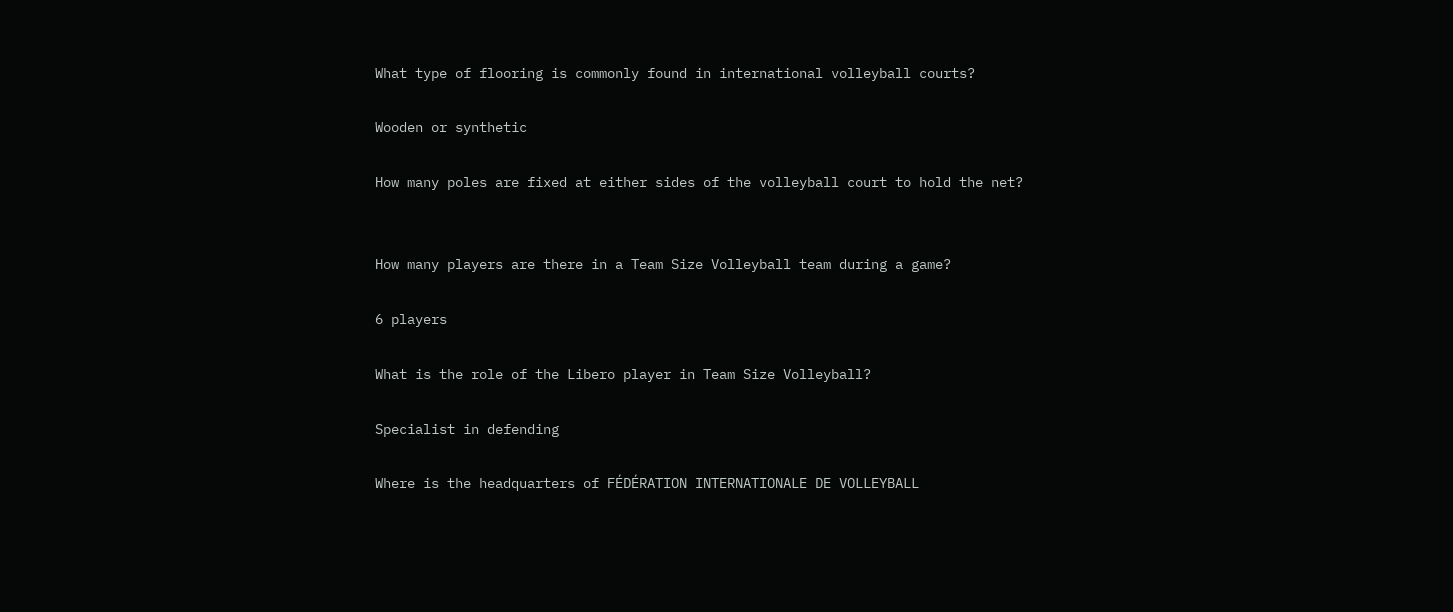What type of flooring is commonly found in international volleyball courts?

Wooden or synthetic

How many poles are fixed at either sides of the volleyball court to hold the net?


How many players are there in a Team Size Volleyball team during a game?

6 players

What is the role of the Libero player in Team Size Volleyball?

Specialist in defending

Where is the headquarters of FÉDÉRATION INTERNATIONALE DE VOLLEYBALL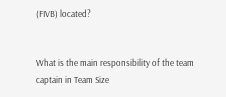(FIVB) located?


What is the main responsibility of the team captain in Team Size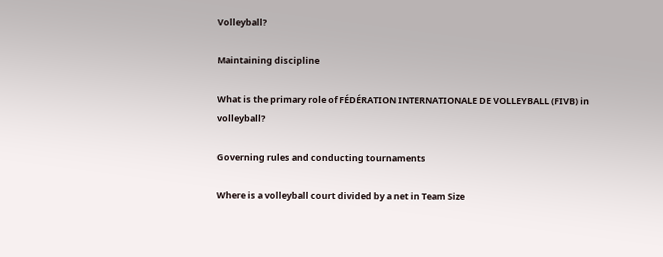Volleyball?

Maintaining discipline

What is the primary role of FÉDÉRATION INTERNATIONALE DE VOLLEYBALL (FIVB) in volleyball?

Governing rules and conducting tournaments

Where is a volleyball court divided by a net in Team Size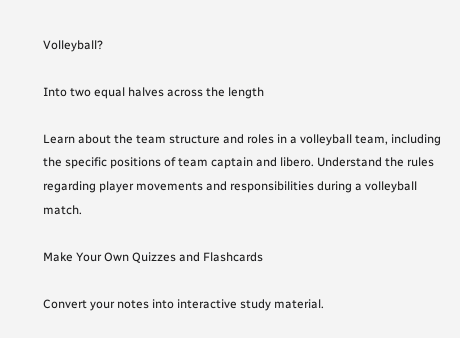Volleyball?

Into two equal halves across the length

Learn about the team structure and roles in a volleyball team, including the specific positions of team captain and libero. Understand the rules regarding player movements and responsibilities during a volleyball match.

Make Your Own Quizzes and Flashcards

Convert your notes into interactive study material.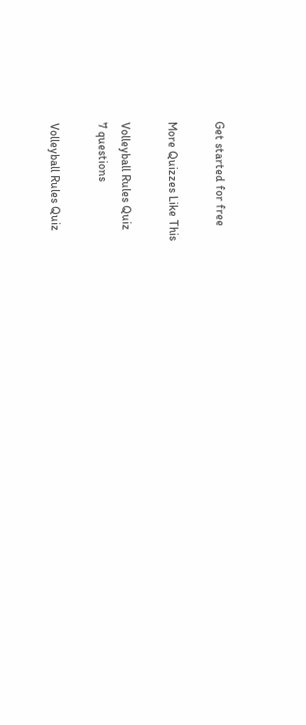Get started for free

More Quizzes Like This

Volleyball Rules Quiz
7 questions

Volleyball Rules Quiz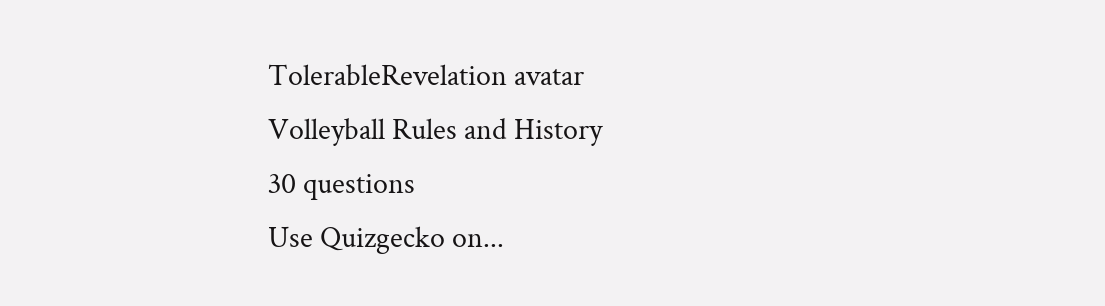TolerableRevelation avatar
Volleyball Rules and History
30 questions
Use Quizgecko on...